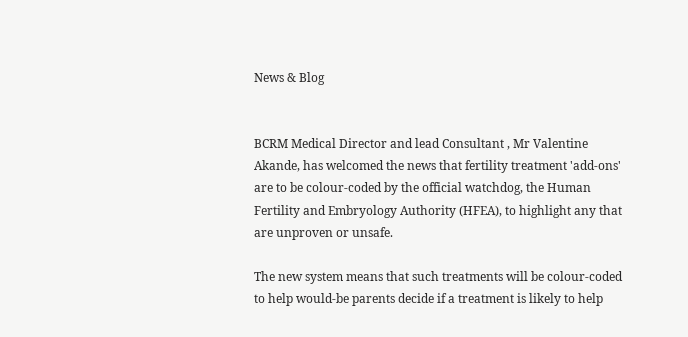News & Blog


BCRM Medical Director and lead Consultant , Mr Valentine Akande, has welcomed the news that fertility treatment 'add-ons' are to be colour-coded by the official watchdog, the Human Fertility and Embryology Authority (HFEA), to highlight any that are unproven or unsafe.

The new system means that such treatments will be colour-coded to help would-be parents decide if a treatment is likely to help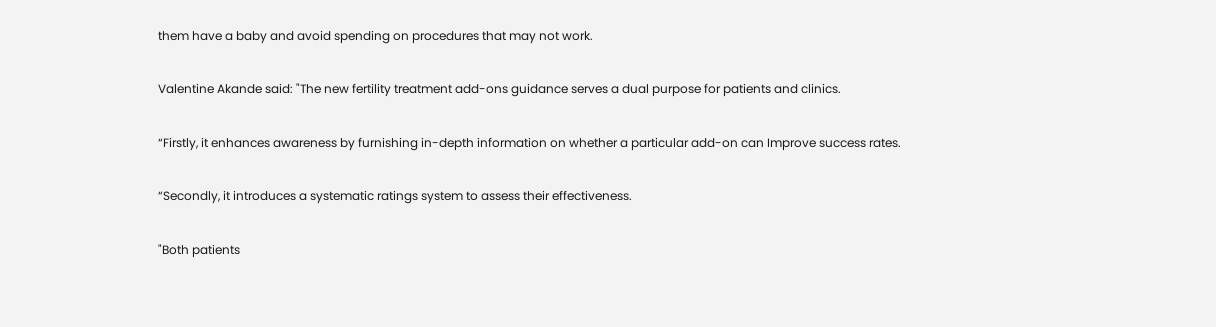them have a baby and avoid spending on procedures that may not work.

Valentine Akande said: "The new fertility treatment add-ons guidance serves a dual purpose for patients and clinics.

“Firstly, it enhances awareness by furnishing in-depth information on whether a particular add-on can Improve success rates.

“Secondly, it introduces a systematic ratings system to assess their effectiveness.

"Both patients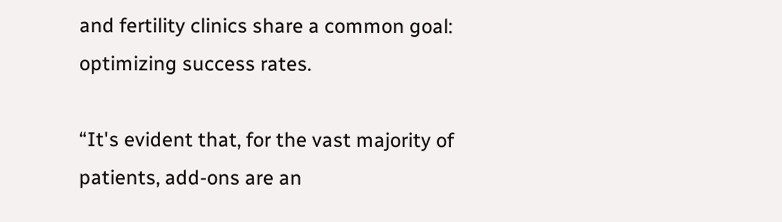and fertility clinics share a common goal: optimizing success rates.

“It's evident that, for the vast majority of patients, add-ons are an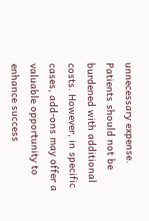unnecessary expense. Patients should not be burdened with additional costs. However, in specific cases, add-ons may offer a valuable opportunity to enhance success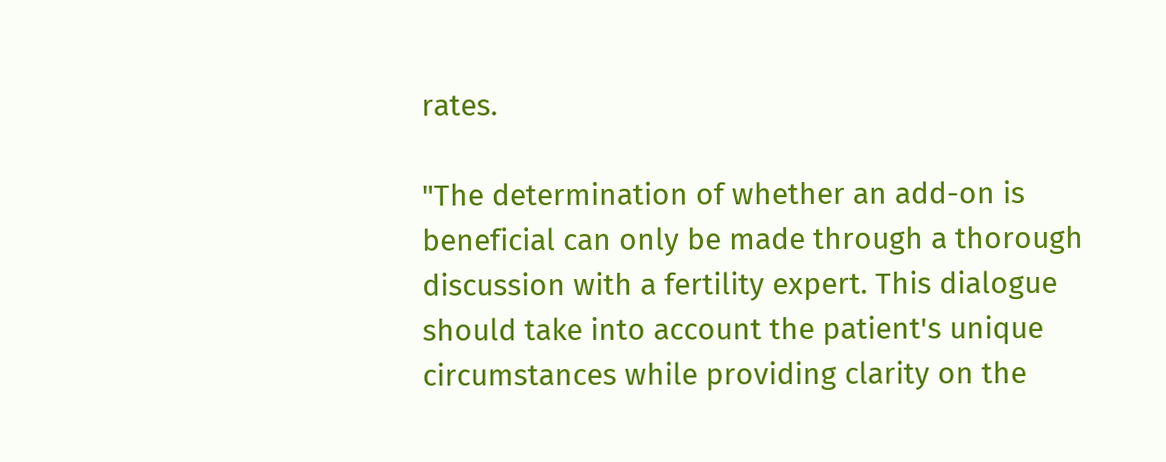rates.

"The determination of whether an add-on is beneficial can only be made through a thorough discussion with a fertility expert. This dialogue should take into account the patient's unique circumstances while providing clarity on the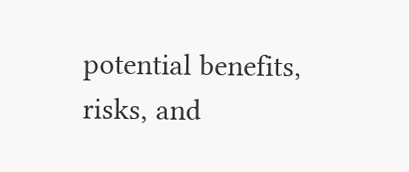potential benefits, risks, and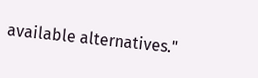available alternatives."